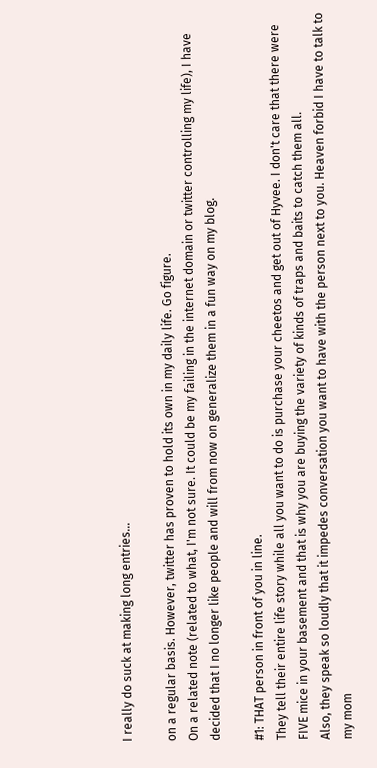I really do suck at making long entries...

on a regular basis. However, twitter has proven to hold its own in my daily life. Go figure.
On a related note (related to what, I'm not sure. It could be my failing in the internet domain or twitter controlling my life), I have decided that I no longer like people and will from now on generalize them in a fun way on my blog.

#1: THAT person in front of you in line.
They tell their entire life story while all you want to do is purchase your cheetos and get out of Hyvee. I don't care that there were FIVE mice in your basement and that is why you are buying the variety of kinds of traps and baits to catch them all.
Also, they speak so loudly that it impedes conversation you want to have with the person next to you. Heaven forbid I have to talk to my mom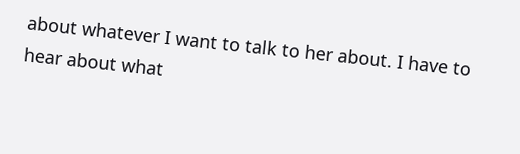about whatever I want to talk to her about. I have to hear about what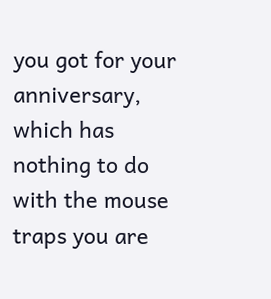you got for your anniversary, which has nothing to do with the mouse traps you are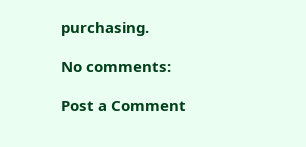purchasing.

No comments:

Post a Comment